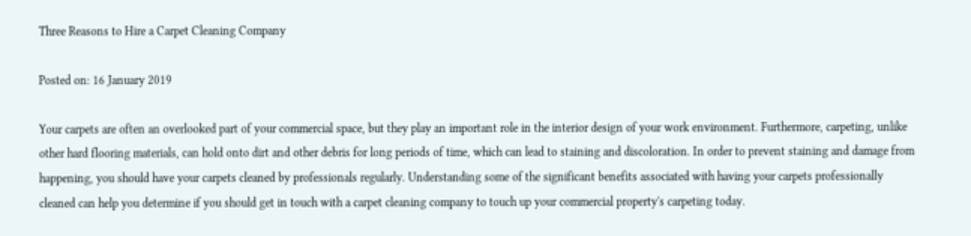Three Reasons to Hire a Carpet Cleaning Company

Posted on: 16 January 2019

Your carpets are often an overlooked part of your commercial space, but they play an important role in the interior design of your work environment. Furthermore, carpeting, unlike other hard flooring materials, can hold onto dirt and other debris for long periods of time, which can lead to staining and discoloration. In order to prevent staining and damage from happening, you should have your carpets cleaned by professionals regularly. Understanding some of the significant benefits associated with having your carpets professionally cleaned can help you determine if you should get in touch with a carpet cleaning company to touch up your commercial property's carpeting today.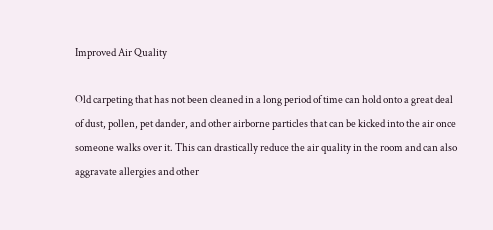Improved Air Quality

Old carpeting that has not been cleaned in a long period of time can hold onto a great deal of dust, pollen, pet dander, and other airborne particles that can be kicked into the air once someone walks over it. This can drastically reduce the air quality in the room and can also aggravate allergies and other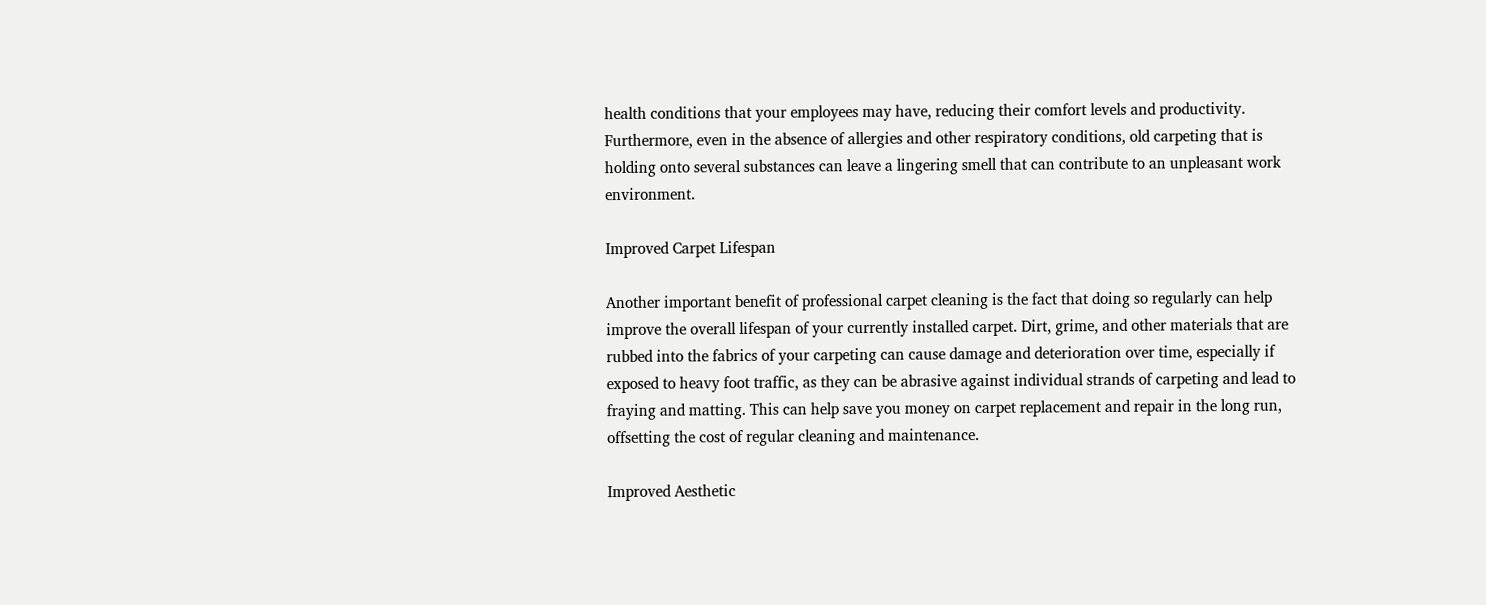health conditions that your employees may have, reducing their comfort levels and productivity. Furthermore, even in the absence of allergies and other respiratory conditions, old carpeting that is holding onto several substances can leave a lingering smell that can contribute to an unpleasant work environment.

Improved Carpet Lifespan

Another important benefit of professional carpet cleaning is the fact that doing so regularly can help improve the overall lifespan of your currently installed carpet. Dirt, grime, and other materials that are rubbed into the fabrics of your carpeting can cause damage and deterioration over time, especially if exposed to heavy foot traffic, as they can be abrasive against individual strands of carpeting and lead to fraying and matting. This can help save you money on carpet replacement and repair in the long run, offsetting the cost of regular cleaning and maintenance.

Improved Aesthetic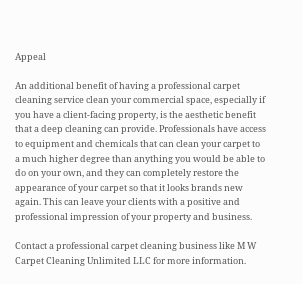Appeal

An additional benefit of having a professional carpet cleaning service clean your commercial space, especially if you have a client-facing property, is the aesthetic benefit that a deep cleaning can provide. Professionals have access to equipment and chemicals that can clean your carpet to a much higher degree than anything you would be able to do on your own, and they can completely restore the appearance of your carpet so that it looks brands new again. This can leave your clients with a positive and professional impression of your property and business.

Contact a professional carpet cleaning business like M W Carpet Cleaning Unlimited LLC for more information.